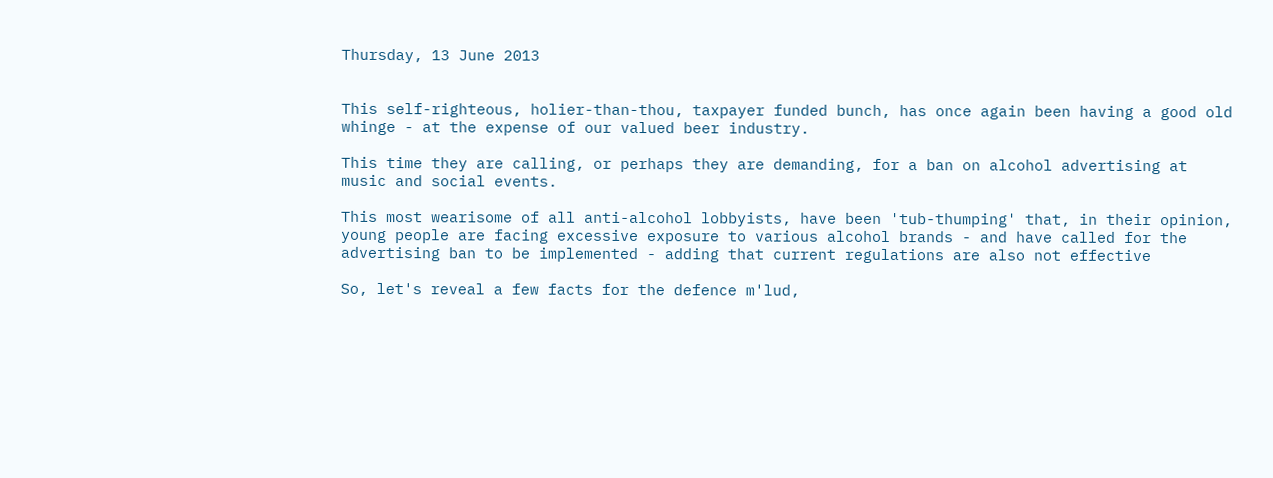Thursday, 13 June 2013


This self-righteous, holier-than-thou, taxpayer funded bunch, has once again been having a good old whinge - at the expense of our valued beer industry.

This time they are calling, or perhaps they are demanding, for a ban on alcohol advertising at music and social events.

This most wearisome of all anti-alcohol lobbyists, have been 'tub-thumping' that, in their opinion, young people are facing excessive exposure to various alcohol brands - and have called for the advertising ban to be implemented - adding that current regulations are also not effective

So, let's reveal a few facts for the defence m'lud,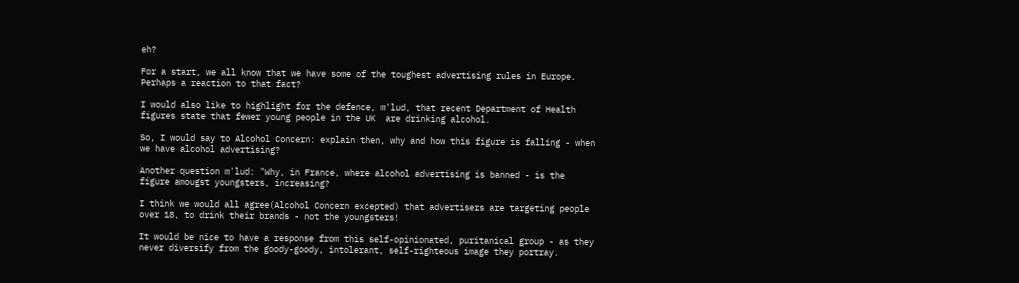eh?

For a start, we all know that we have some of the toughest advertising rules in Europe. Perhaps a reaction to that fact?

I would also like to highlight for the defence, m'lud, that recent Department of Health figures state that fewer young people in the UK  are drinking alcohol.

So, I would say to Alcohol Concern: explain then, why and how this figure is falling - when we have alcohol advertising?

Another question m'lud: "Why, in France, where alcohol advertising is banned - is the figure amougst youngsters, increasing?

I think we would all agree(Alcohol Concern excepted) that advertisers are targeting people over 18, to drink their brands - not the youngsters!

It would be nice to have a response from this self-opinionated, puritanical group - as they never diversify from the goody-goody, intolerant, self-righteous image they portray.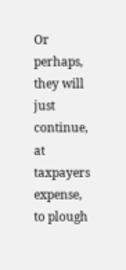Or perhaps, they will just continue, at taxpayers expense, to plough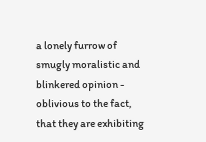a lonely furrow of smugly moralistic and blinkered opinion - oblivious to the fact, that they are exhibiting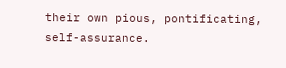their own pious, pontificating, self-assurance.